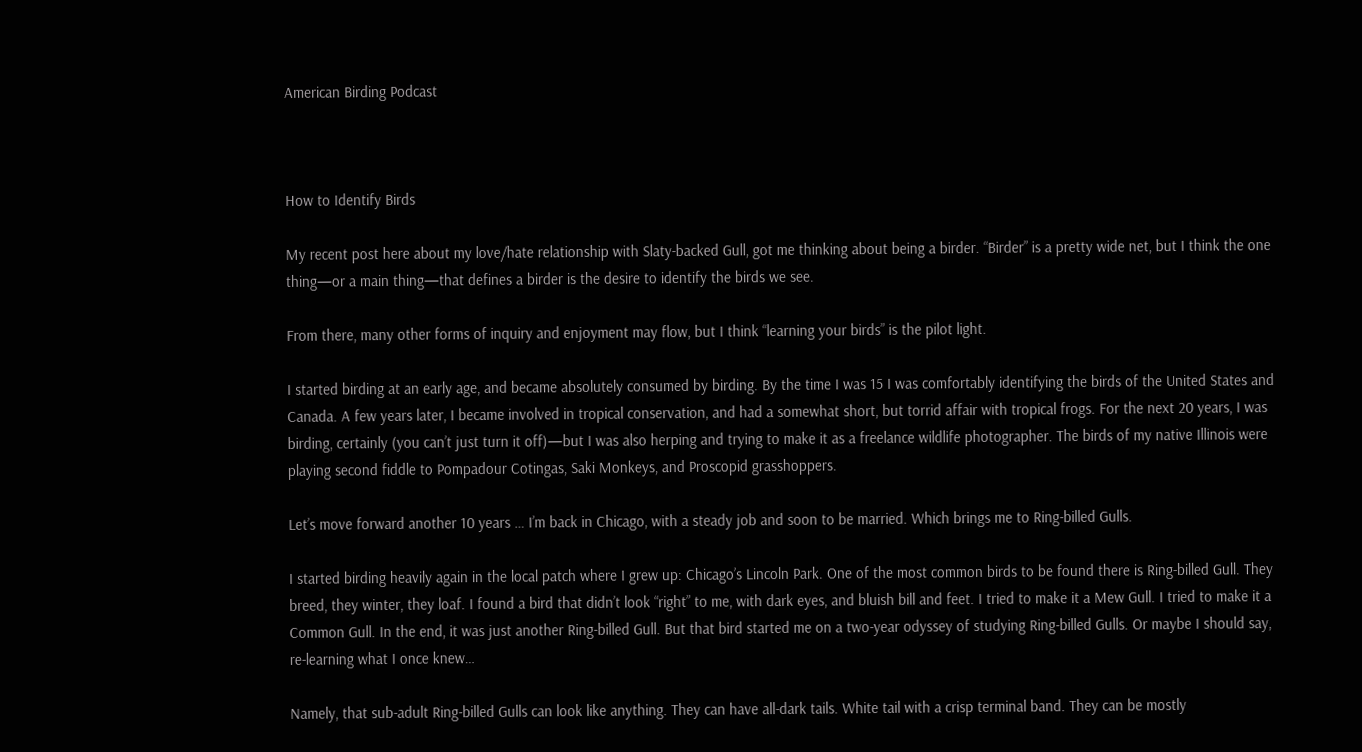American Birding Podcast



How to Identify Birds

My recent post here about my love/hate relationship with Slaty-backed Gull, got me thinking about being a birder. “Birder” is a pretty wide net, but I think the one thing—or a main thing—that defines a birder is the desire to identify the birds we see.

From there, many other forms of inquiry and enjoyment may flow, but I think “learning your birds” is the pilot light.

I started birding at an early age, and became absolutely consumed by birding. By the time I was 15 I was comfortably identifying the birds of the United States and Canada. A few years later, I became involved in tropical conservation, and had a somewhat short, but torrid affair with tropical frogs. For the next 20 years, I was birding, certainly (you can’t just turn it off)—but I was also herping and trying to make it as a freelance wildlife photographer. The birds of my native Illinois were playing second fiddle to Pompadour Cotingas, Saki Monkeys, and Proscopid grasshoppers.

Let’s move forward another 10 years … I’m back in Chicago, with a steady job and soon to be married. Which brings me to Ring-billed Gulls.

I started birding heavily again in the local patch where I grew up: Chicago’s Lincoln Park. One of the most common birds to be found there is Ring-billed Gull. They breed, they winter, they loaf. I found a bird that didn’t look “right” to me, with dark eyes, and bluish bill and feet. I tried to make it a Mew Gull. I tried to make it a Common Gull. In the end, it was just another Ring-billed Gull. But that bird started me on a two-year odyssey of studying Ring-billed Gulls. Or maybe I should say, re-learning what I once knew…

Namely, that sub-adult Ring-billed Gulls can look like anything. They can have all-dark tails. White tail with a crisp terminal band. They can be mostly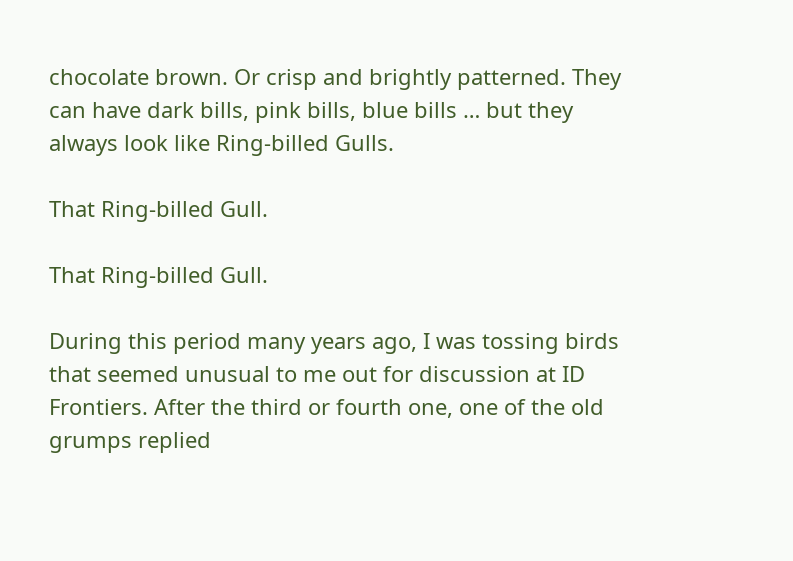chocolate brown. Or crisp and brightly patterned. They can have dark bills, pink bills, blue bills … but they always look like Ring-billed Gulls.

That Ring-billed Gull.

That Ring-billed Gull.

During this period many years ago, I was tossing birds that seemed unusual to me out for discussion at ID Frontiers. After the third or fourth one, one of the old grumps replied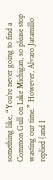something like, “You’re never going to find a Common Gull on Lake Michigan, so please stop wasting our time.” However, Alvaro Jaramillo replied (and I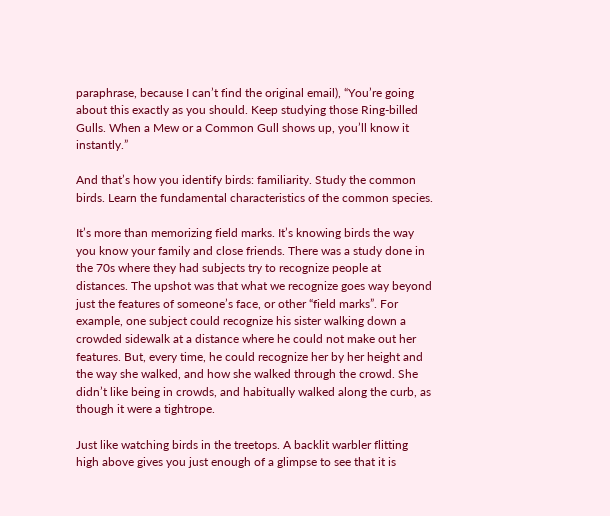paraphrase, because I can’t find the original email), “You’re going about this exactly as you should. Keep studying those Ring-billed Gulls. When a Mew or a Common Gull shows up, you’ll know it instantly.”

And that’s how you identify birds: familiarity. Study the common birds. Learn the fundamental characteristics of the common species.

It’s more than memorizing field marks. It’s knowing birds the way you know your family and close friends. There was a study done in the 70s where they had subjects try to recognize people at distances. The upshot was that what we recognize goes way beyond just the features of someone’s face, or other “field marks”. For example, one subject could recognize his sister walking down a crowded sidewalk at a distance where he could not make out her features. But, every time, he could recognize her by her height and the way she walked, and how she walked through the crowd. She didn’t like being in crowds, and habitually walked along the curb, as though it were a tightrope.

Just like watching birds in the treetops. A backlit warbler flitting high above gives you just enough of a glimpse to see that it is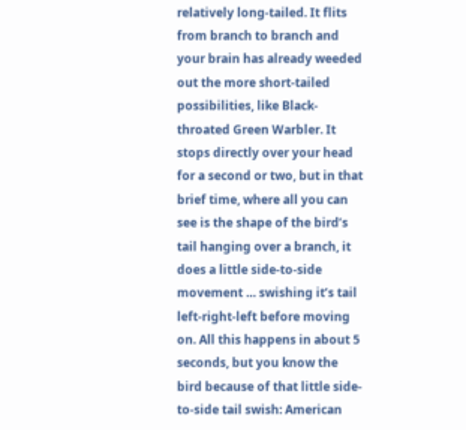relatively long-tailed. It flits from branch to branch and your brain has already weeded out the more short-tailed possibilities, like Black-throated Green Warbler. It stops directly over your head for a second or two, but in that brief time, where all you can see is the shape of the bird’s tail hanging over a branch, it does a little side-to-side movement … swishing it’s tail left-right-left before moving on. All this happens in about 5 seconds, but you know the bird because of that little side-to-side tail swish: American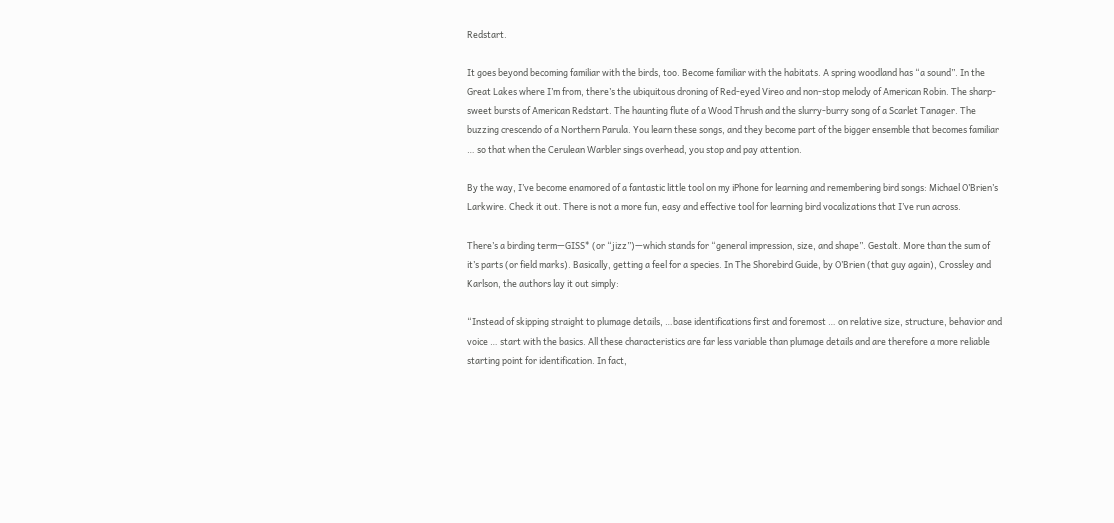Redstart.

It goes beyond becoming familiar with the birds, too. Become familiar with the habitats. A spring woodland has “a sound”. In the Great Lakes where I’m from, there’s the ubiquitous droning of Red-eyed Vireo and non-stop melody of American Robin. The sharp-sweet bursts of American Redstart. The haunting flute of a Wood Thrush and the slurry-burry song of a Scarlet Tanager. The buzzing crescendo of a Northern Parula. You learn these songs, and they become part of the bigger ensemble that becomes familiar … so that when the Cerulean Warbler sings overhead, you stop and pay attention.

By the way, I’ve become enamored of a fantastic little tool on my iPhone for learning and remembering bird songs: Michael O’Brien’s Larkwire. Check it out. There is not a more fun, easy and effective tool for learning bird vocalizations that I’ve run across.

There’s a birding term—GISS* (or “jizz”)—which stands for “general impression, size, and shape”. Gestalt. More than the sum of it’s parts (or field marks). Basically, getting a feel for a species. In The Shorebird Guide, by O’Brien (that guy again), Crossley and Karlson, the authors lay it out simply:

“Instead of skipping straight to plumage details, …base identifications first and foremost … on relative size, structure, behavior and voice … start with the basics. All these characteristics are far less variable than plumage details and are therefore a more reliable starting point for identification. In fact,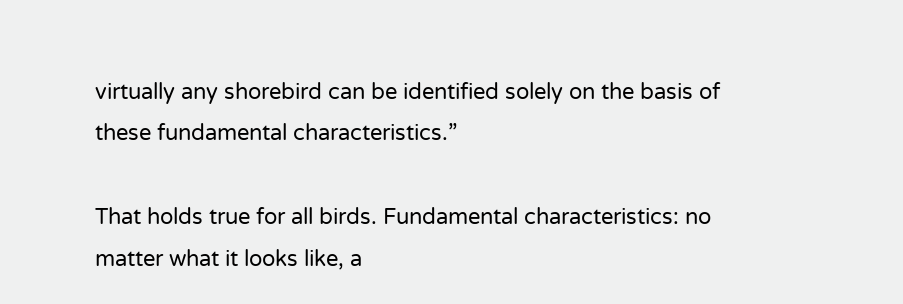virtually any shorebird can be identified solely on the basis of these fundamental characteristics.”

That holds true for all birds. Fundamental characteristics: no matter what it looks like, a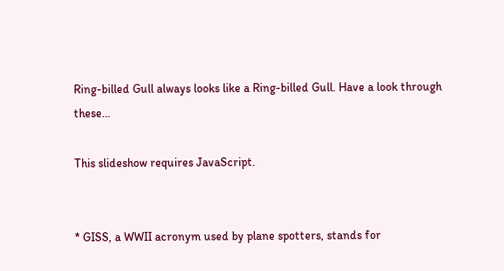Ring-billed Gull always looks like a Ring-billed Gull. Have a look through these…

This slideshow requires JavaScript.


* GISS, a WWII acronym used by plane spotters, stands for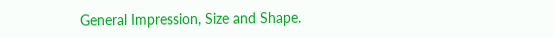General Impression, Size and Shape.